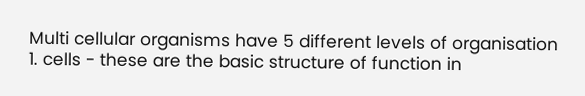Multi cellular organisms have 5 different levels of organisation
1. cells - these are the basic structure of function in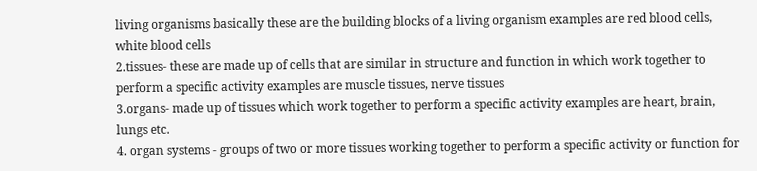living organisms basically these are the building blocks of a living organism examples are red blood cells, white blood cells
2.tissues- these are made up of cells that are similar in structure and function in which work together to perform a specific activity examples are muscle tissues, nerve tissues
3.organs- made up of tissues which work together to perform a specific activity examples are heart, brain, lungs etc.
4. organ systems - groups of two or more tissues working together to perform a specific activity or function for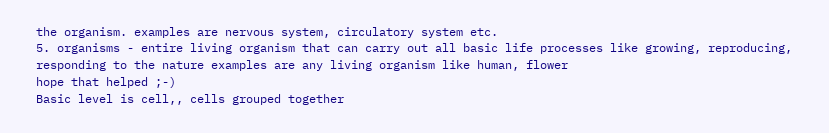the organism. examples are nervous system, circulatory system etc.
5. organisms - entire living organism that can carry out all basic life processes like growing, reproducing, responding to the nature examples are any living organism like human, flower
hope that helped ;-)
Basic level is cell,, cells grouped together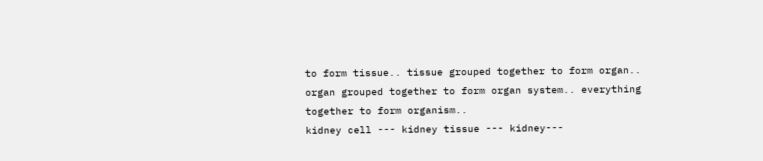to form tissue.. tissue grouped together to form organ.. organ grouped together to form organ system.. everything together to form organism..
kidney cell --- kidney tissue --- kidney---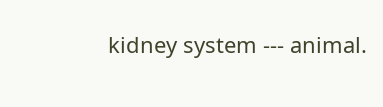kidney system --- animal.